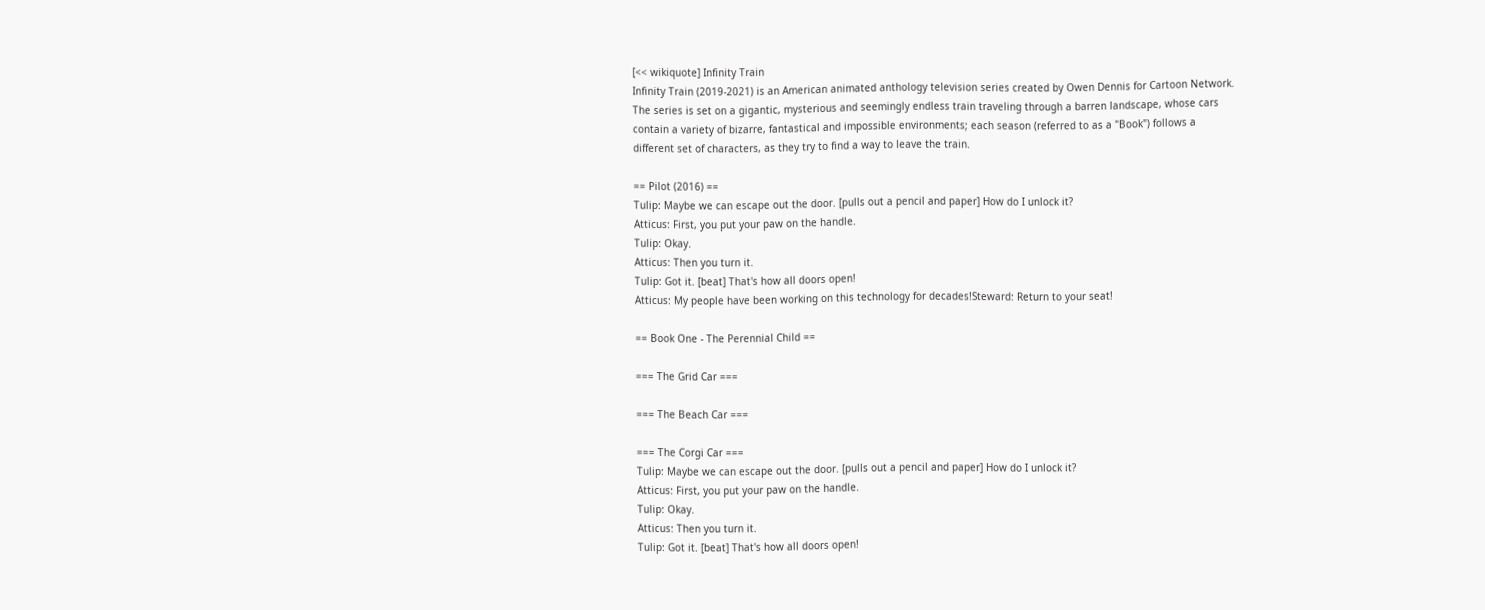[<< wikiquote] Infinity Train
Infinity Train (2019-2021) is an American animated anthology television series created by Owen Dennis for Cartoon Network. The series is set on a gigantic, mysterious and seemingly endless train traveling through a barren landscape, whose cars contain a variety of bizarre, fantastical and impossible environments; each season (referred to as a "Book") follows a different set of characters, as they try to find a way to leave the train.

== Pilot (2016) ==
Tulip: Maybe we can escape out the door. [pulls out a pencil and paper] How do I unlock it?
Atticus: First, you put your paw on the handle.
Tulip: Okay.
Atticus: Then you turn it.
Tulip: Got it. [beat] That's how all doors open!
Atticus: My people have been working on this technology for decades!Steward: Return to your seat!

== Book One - The Perennial Child ==

=== The Grid Car ===

=== The Beach Car ===

=== The Corgi Car ===
Tulip: Maybe we can escape out the door. [pulls out a pencil and paper] How do I unlock it?
Atticus: First, you put your paw on the handle.
Tulip: Okay.
Atticus: Then you turn it.
Tulip: Got it. [beat] That's how all doors open!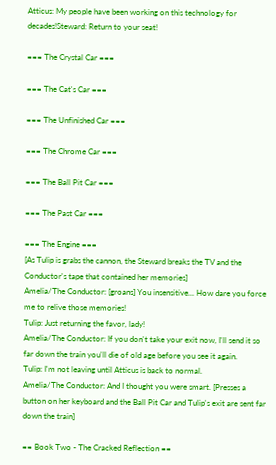Atticus: My people have been working on this technology for decades!Steward: Return to your seat!

=== The Crystal Car ===

=== The Cat's Car ===

=== The Unfinished Car ===

=== The Chrome Car ===

=== The Ball Pit Car ===

=== The Past Car ===

=== The Engine ===
[As Tulip is grabs the cannon, the Steward breaks the TV and the Conductor's tape that contained her memories]
Amelia/The Conductor: [groans] You insensitive... How dare you force me to relive those memories!
Tulip: Just returning the favor, lady!
Amelia/The Conductor: If you don't take your exit now, I'll send it so far down the train you'll die of old age before you see it again.
Tulip: I'm not leaving until Atticus is back to normal.
Amelia/The Conductor: And I thought you were smart. [Presses a button on her keyboard and the Ball Pit Car and Tulip's exit are sent far down the train]

== Book Two - The Cracked Reflection ==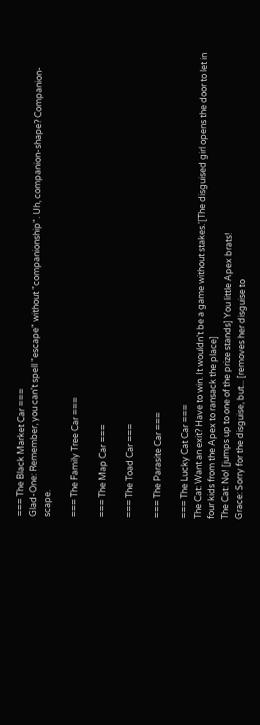=== The Black Market Car ===
Glad-One: Remember, you can't spell "escape" without "companionship". Uh, companion-shape? Companion-scape.

=== The Family Tree Car ===

=== The Map Car ===

=== The Toad Car ===

=== The Parasite Car ===

=== The Lucky Cat Car ===
The Cat: Want an exit? Have to win. It wouldn't be a game without stakes.'[The disguised girl opens the door to let in four kids from the Apex to ransack the place]
The Cat: No! [jumps up to one of the prize stands] You little Apex brats!
Grace: Sorry for the disguise, but... [removes her disguise to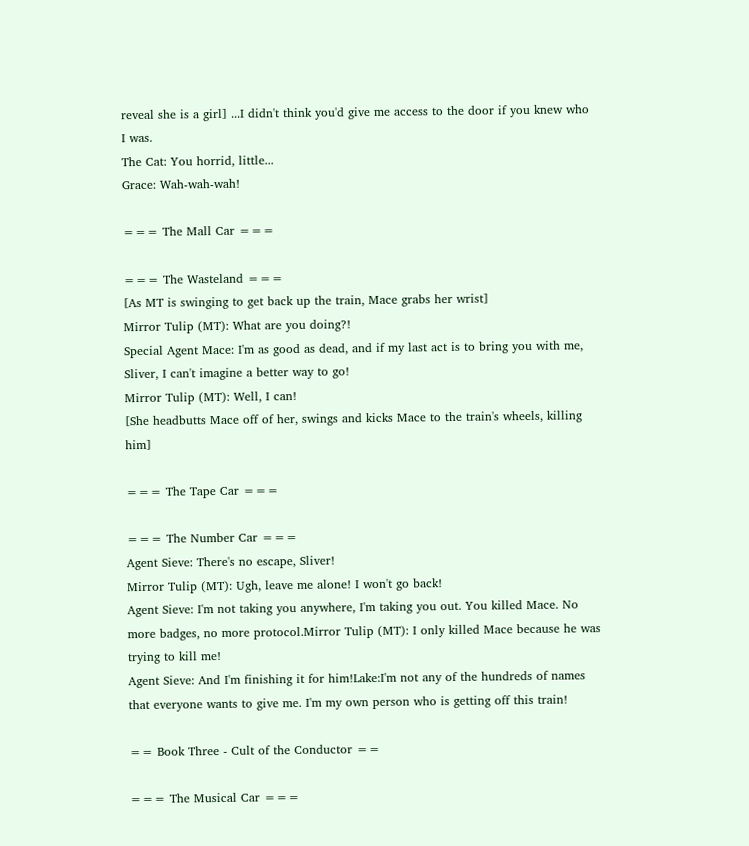reveal she is a girl] ...I didn't think you'd give me access to the door if you knew who I was.
The Cat: You horrid, little...
Grace: Wah-wah-wah!

=== The Mall Car ===

=== The Wasteland ===
[As MT is swinging to get back up the train, Mace grabs her wrist]
Mirror Tulip (MT): What are you doing?!
Special Agent Mace: I'm as good as dead, and if my last act is to bring you with me, Sliver, I can't imagine a better way to go!
Mirror Tulip (MT): Well, I can!
[She headbutts Mace off of her, swings and kicks Mace to the train's wheels, killing him]

=== The Tape Car ===

=== The Number Car ===
Agent Sieve: There's no escape, Sliver!
Mirror Tulip (MT): Ugh, leave me alone! I won't go back!
Agent Sieve: I'm not taking you anywhere, I'm taking you out. You killed Mace. No more badges, no more protocol.Mirror Tulip (MT): I only killed Mace because he was trying to kill me!
Agent Sieve: And I'm finishing it for him!Lake:I'm not any of the hundreds of names that everyone wants to give me. I'm my own person who is getting off this train!

== Book Three - Cult of the Conductor ==

=== The Musical Car ===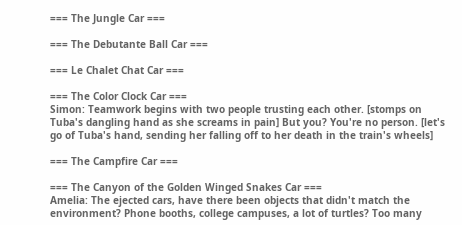=== The Jungle Car ===

=== The Debutante Ball Car ===

=== Le Chalet Chat Car ===

=== The Color Clock Car ===
Simon: Teamwork begins with two people trusting each other. [stomps on Tuba's dangling hand as she screams in pain] But you? You're no person. [let's go of Tuba's hand, sending her falling off to her death in the train's wheels]

=== The Campfire Car ===

=== The Canyon of the Golden Winged Snakes Car ===
Amelia: The ejected cars, have there been objects that didn't match the environment? Phone booths, college campuses, a lot of turtles? Too many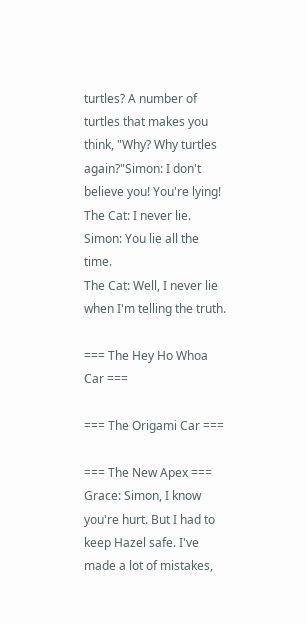turtles? A number of turtles that makes you think, "Why? Why turtles again?"Simon: I don't believe you! You're lying!
The Cat: I never lie.
Simon: You lie all the time.
The Cat: Well, I never lie when I'm telling the truth.

=== The Hey Ho Whoa Car ===

=== The Origami Car ===

=== The New Apex ===
Grace: Simon, I know you're hurt. But I had to keep Hazel safe. I've made a lot of mistakes,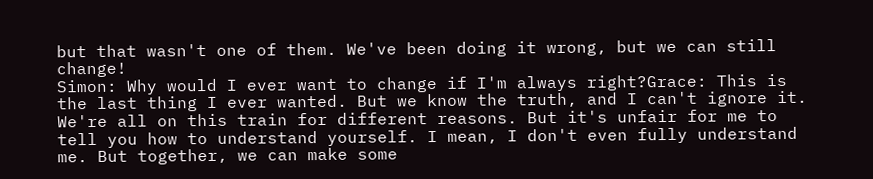but that wasn't one of them. We've been doing it wrong, but we can still change!
Simon: Why would I ever want to change if I'm always right?Grace: This is the last thing I ever wanted. But we know the truth, and I can't ignore it. We're all on this train for different reasons. But it's unfair for me to tell you how to understand yourself. I mean, I don't even fully understand me. But together, we can make some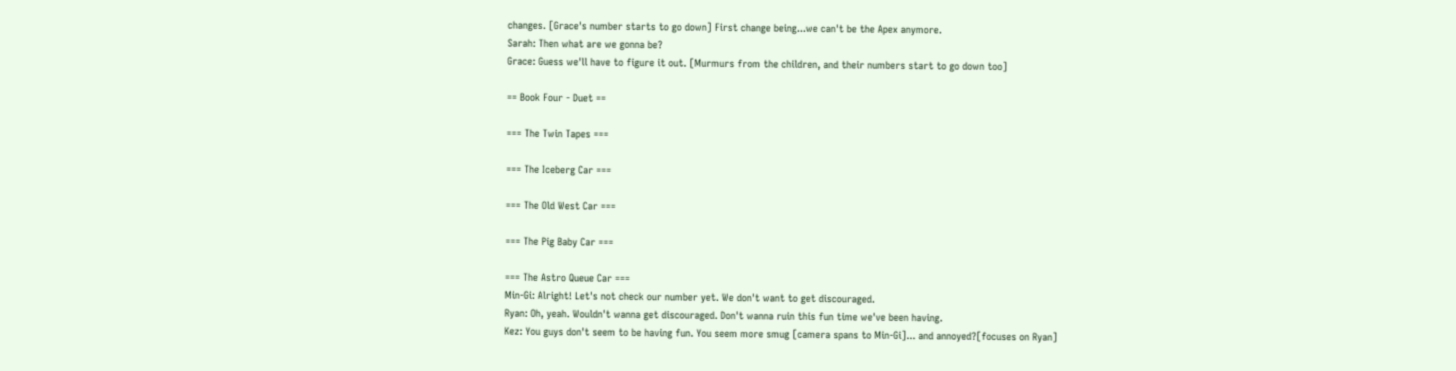changes. [Grace's number starts to go down] First change being...we can't be the Apex anymore.
Sarah: Then what are we gonna be?
Grace: Guess we'll have to figure it out. [Murmurs from the children, and their numbers start to go down too]

== Book Four - Duet ==

=== The Twin Tapes ===

=== The Iceberg Car ===

=== The Old West Car ===

=== The Pig Baby Car ===

=== The Astro Queue Car ===
Min-Gi: Alright! Let's not check our number yet. We don't want to get discouraged.
Ryan: Oh, yeah. Wouldn't wanna get discouraged. Don't wanna ruin this fun time we've been having.
Kez: You guys don't seem to be having fun. You seem more smug [camera spans to Min-Gi]... and annoyed?[focuses on Ryan]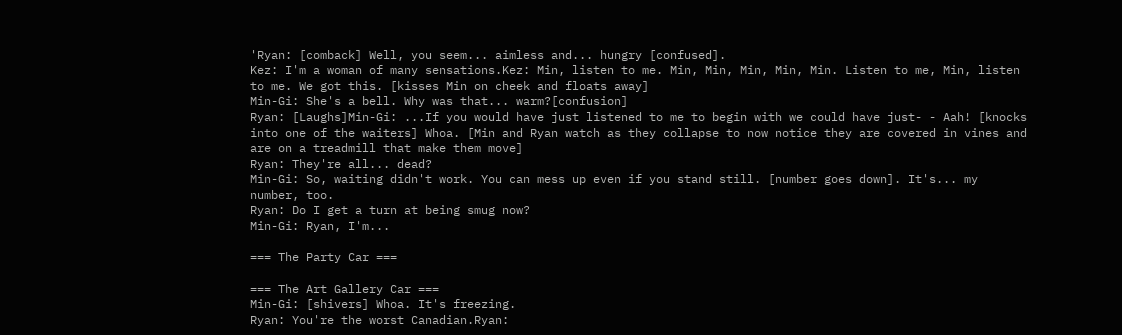'Ryan: [comback] Well, you seem... aimless and... hungry [confused].
Kez: I'm a woman of many sensations.Kez: Min, listen to me. Min, Min, Min, Min, Min. Listen to me, Min, listen to me. We got this. [kisses Min on cheek and floats away]
Min-Gi: She's a bell. Why was that... warm?[confusion]
Ryan: [Laughs]Min-Gi: ...If you would have just listened to me to begin with we could have just- - Aah! [knocks into one of the waiters] Whoa. [Min and Ryan watch as they collapse to now notice they are covered in vines and are on a treadmill that make them move]
Ryan: They're all... dead?
Min-Gi: So, waiting didn't work. You can mess up even if you stand still. [number goes down]. It's... my number, too.
Ryan: Do I get a turn at being smug now?
Min-Gi: Ryan, I'm...

=== The Party Car ===

=== The Art Gallery Car ===
Min-Gi: [shivers] Whoa. It's freezing.
Ryan: You're the worst Canadian.Ryan: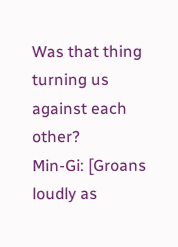Was that thing turning us against each other?
Min-Gi: [Groans loudly as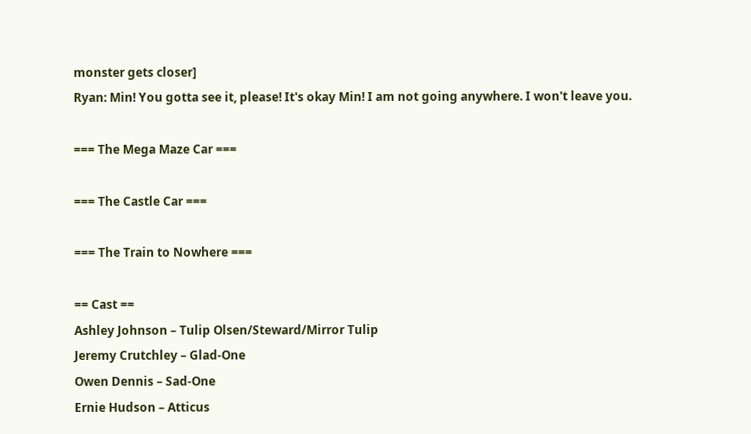monster gets closer]
Ryan: Min! You gotta see it, please! It's okay Min! I am not going anywhere. I won't leave you.

=== The Mega Maze Car ===

=== The Castle Car ===

=== The Train to Nowhere ===

== Cast ==
Ashley Johnson – Tulip Olsen/Steward/Mirror Tulip
Jeremy Crutchley – Glad-One
Owen Dennis – Sad-One
Ernie Hudson – Atticus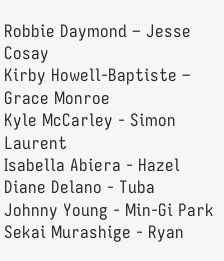Robbie Daymond – Jesse Cosay
Kirby Howell-Baptiste – Grace Monroe
Kyle McCarley - Simon Laurent
Isabella Abiera - Hazel
Diane Delano - Tuba
Johnny Young - Min-Gi Park
Sekai Murashige - Ryan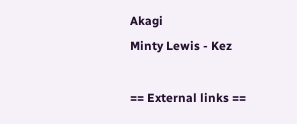Akagi
Minty Lewis - Kez

== External links ==